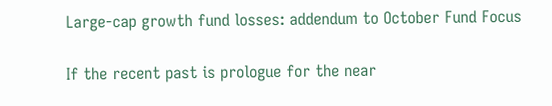Large-cap growth fund losses: addendum to October Fund Focus

If the recent past is prologue for the near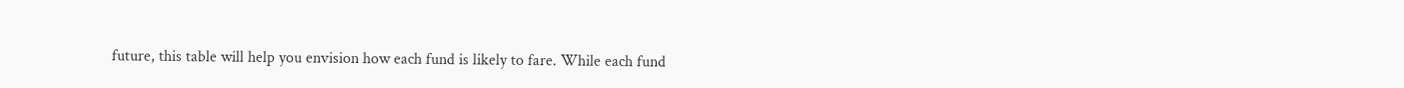future, this table will help you envision how each fund is likely to fare. While each fund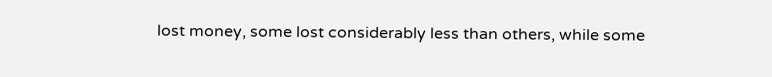lost money, some lost considerably less than others, while some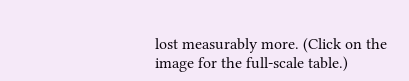lost measurably more. (Click on the image for the full-scale table.)